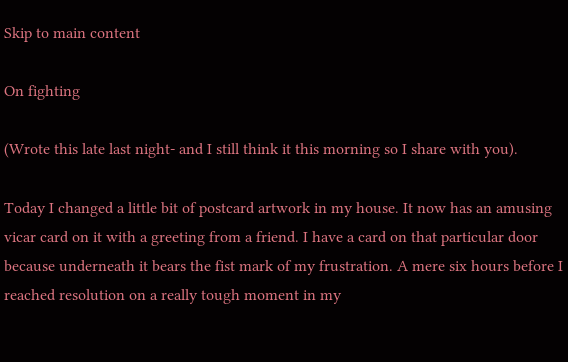Skip to main content

On fighting

(Wrote this late last night- and I still think it this morning so I share with you).

Today I changed a little bit of postcard artwork in my house. It now has an amusing vicar card on it with a greeting from a friend. I have a card on that particular door because underneath it bears the fist mark of my frustration. A mere six hours before I reached resolution on a really tough moment in my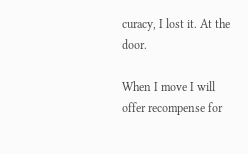curacy, I lost it. At the door.

When I move I will offer recompense for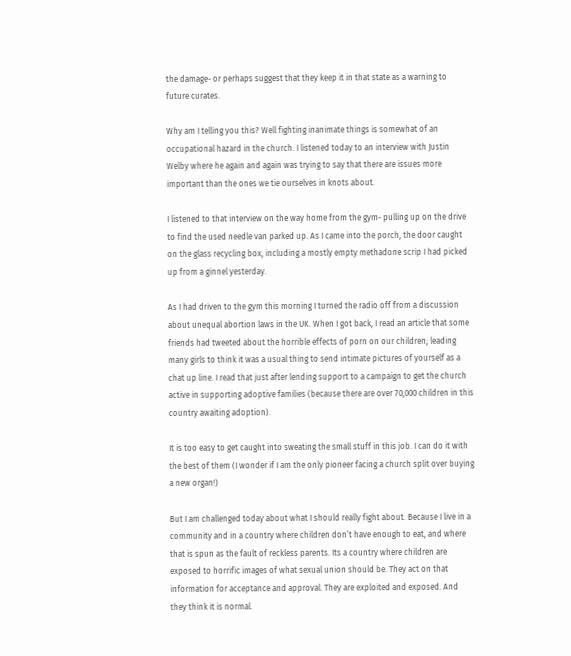the damage- or perhaps suggest that they keep it in that state as a warning to future curates.

Why am I telling you this? Well fighting inanimate things is somewhat of an occupational hazard in the church. I listened today to an interview with Justin Welby where he again and again was trying to say that there are issues more important than the ones we tie ourselves in knots about.

I listened to that interview on the way home from the gym- pulling up on the drive to find the used needle van parked up. As I came into the porch, the door caught on the glass recycling box, including a mostly empty methadone scrip I had picked up from a ginnel yesterday.

As I had driven to the gym this morning I turned the radio off from a discussion about unequal abortion laws in the UK. When I got back, I read an article that some friends had tweeted about the horrible effects of porn on our children; leading many girls to think it was a usual thing to send intimate pictures of yourself as a chat up line. I read that just after lending support to a campaign to get the church active in supporting adoptive families (because there are over 70,000 children in this country awaiting adoption).

It is too easy to get caught into sweating the small stuff in this job. I can do it with the best of them (I wonder if I am the only pioneer facing a church split over buying a new organ!)

But I am challenged today about what I should really fight about. Because I live in a community and in a country where children don’t have enough to eat, and where that is spun as the fault of reckless parents. Its a country where children are exposed to horrific images of what sexual union should be. They act on that information for acceptance and approval. They are exploited and exposed. And they think it is normal.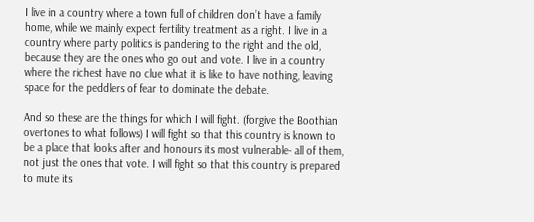I live in a country where a town full of children don’t have a family home, while we mainly expect fertility treatment as a right. I live in a country where party politics is pandering to the right and the old, because they are the ones who go out and vote. I live in a country where the richest have no clue what it is like to have nothing, leaving space for the peddlers of fear to dominate the debate.

And so these are the things for which I will fight. (forgive the Boothian overtones to what follows) I will fight so that this country is known to be a place that looks after and honours its most vulnerable- all of them, not just the ones that vote. I will fight so that this country is prepared to mute its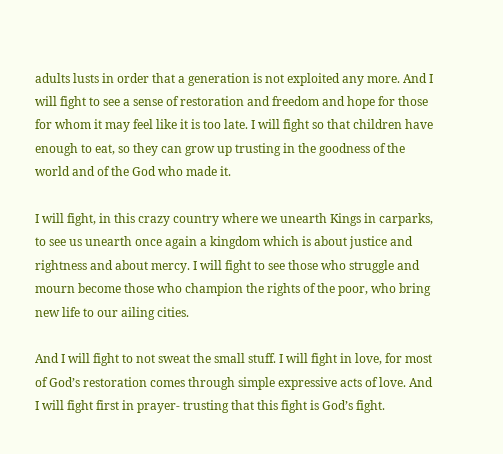adults lusts in order that a generation is not exploited any more. And I will fight to see a sense of restoration and freedom and hope for those for whom it may feel like it is too late. I will fight so that children have enough to eat, so they can grow up trusting in the goodness of the world and of the God who made it.

I will fight, in this crazy country where we unearth Kings in carparks, to see us unearth once again a kingdom which is about justice and rightness and about mercy. I will fight to see those who struggle and mourn become those who champion the rights of the poor, who bring new life to our ailing cities.

And I will fight to not sweat the small stuff. I will fight in love, for most of God’s restoration comes through simple expressive acts of love. And I will fight first in prayer- trusting that this fight is God’s fight.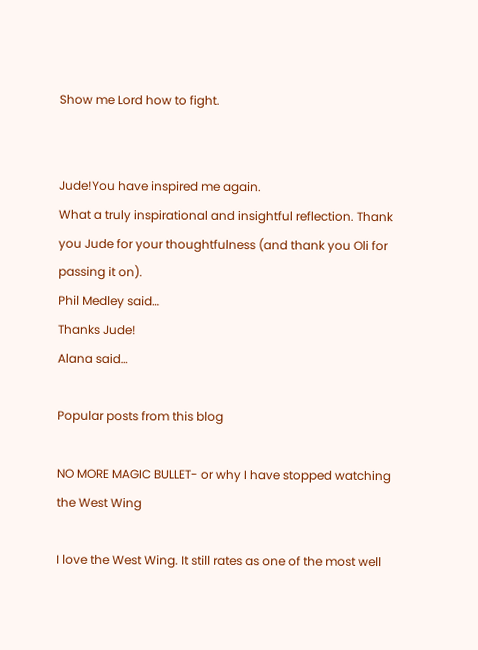Show me Lord how to fight.


Jude!You have inspired me again.
What a truly inspirational and insightful reflection. Thank you Jude for your thoughtfulness (and thank you Oli for passing it on).
Phil Medley said…
Thanks Jude!
Alana said…

Popular posts from this blog

NO MORE MAGIC BULLET- or why I have stopped watching the West Wing

I love the West Wing. It still rates as one of the most well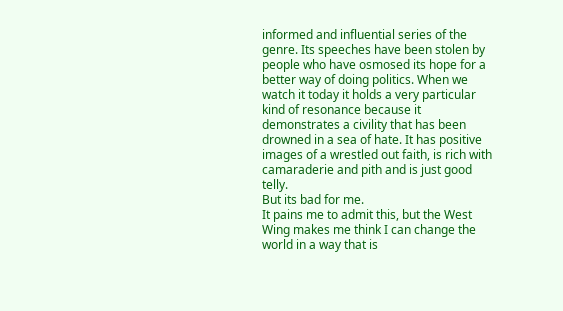informed and influential series of the genre. Its speeches have been stolen by people who have osmosed its hope for a better way of doing politics. When we watch it today it holds a very particular kind of resonance because it demonstrates a civility that has been drowned in a sea of hate. It has positive images of a wrestled out faith, is rich with camaraderie and pith and is just good telly.
But its bad for me.
It pains me to admit this, but the West Wing makes me think I can change the world in a way that is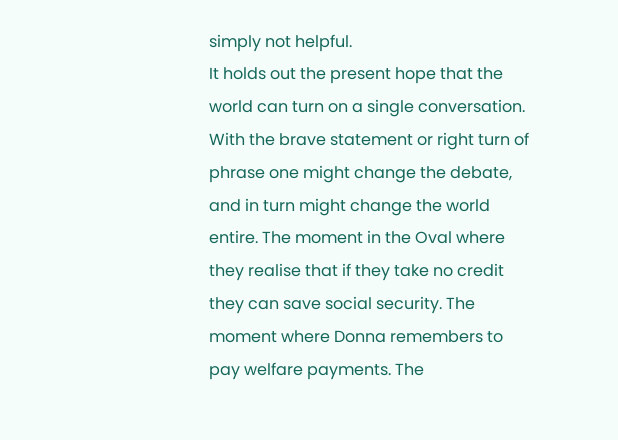simply not helpful.
It holds out the present hope that the world can turn on a single conversation. With the brave statement or right turn of phrase one might change the debate, and in turn might change the world entire. The moment in the Oval where they realise that if they take no credit they can save social security. The moment where Donna remembers to pay welfare payments. The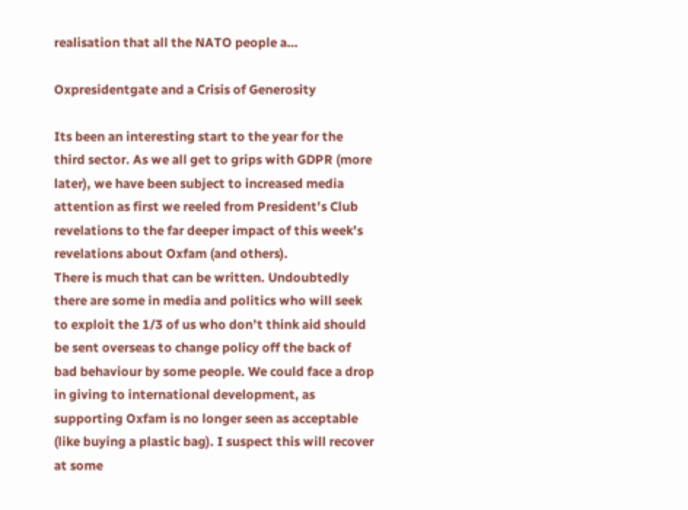realisation that all the NATO people a…

Oxpresidentgate and a Crisis of Generosity

Its been an interesting start to the year for the third sector. As we all get to grips with GDPR (more later), we have been subject to increased media attention as first we reeled from President’s Club revelations to the far deeper impact of this week’s revelations about Oxfam (and others).
There is much that can be written. Undoubtedly there are some in media and politics who will seek to exploit the 1/3 of us who don’t think aid should be sent overseas to change policy off the back of bad behaviour by some people. We could face a drop in giving to international development, as supporting Oxfam is no longer seen as acceptable (like buying a plastic bag). I suspect this will recover at some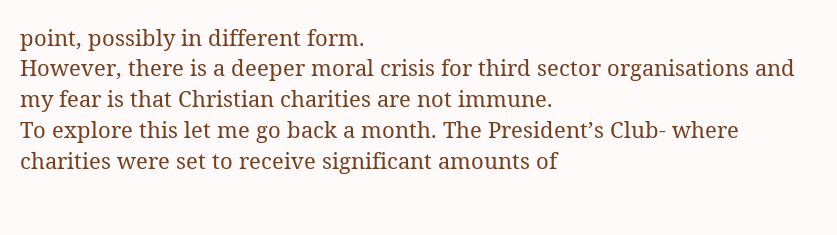point, possibly in different form.
However, there is a deeper moral crisis for third sector organisations and my fear is that Christian charities are not immune.
To explore this let me go back a month. The President’s Club- where charities were set to receive significant amounts of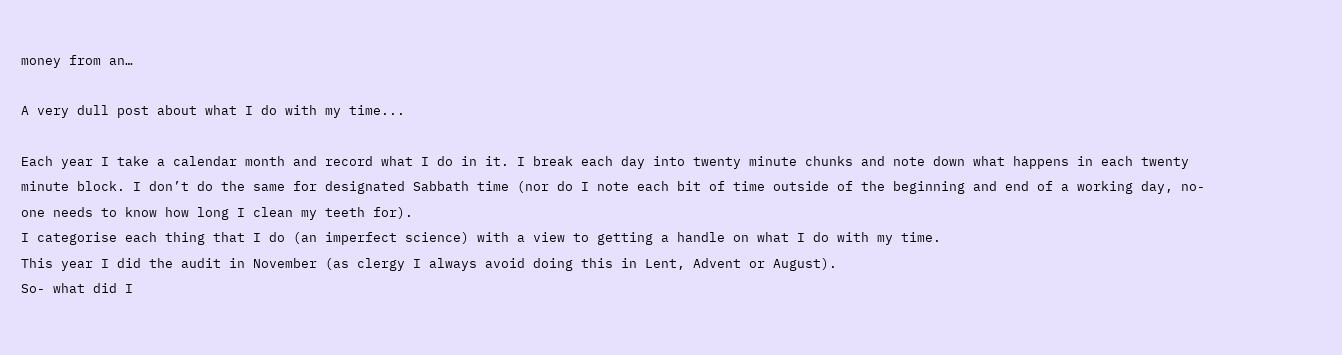money from an…

A very dull post about what I do with my time...

Each year I take a calendar month and record what I do in it. I break each day into twenty minute chunks and note down what happens in each twenty minute block. I don’t do the same for designated Sabbath time (nor do I note each bit of time outside of the beginning and end of a working day, no-one needs to know how long I clean my teeth for).
I categorise each thing that I do (an imperfect science) with a view to getting a handle on what I do with my time.
This year I did the audit in November (as clergy I always avoid doing this in Lent, Advent or August).
So- what did I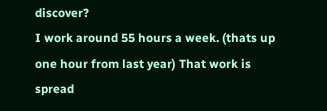discover?
I work around 55 hours a week. (thats up one hour from last year) That work is spread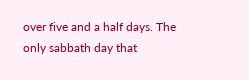over five and a half days. The only sabbath day that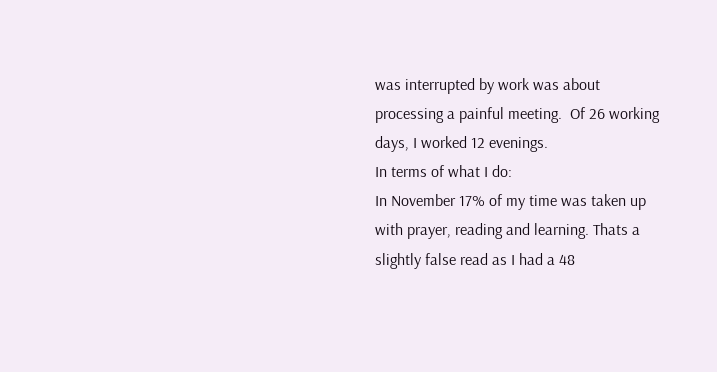was interrupted by work was about processing a painful meeting.  Of 26 working days, I worked 12 evenings.
In terms of what I do:
In November 17% of my time was taken up with prayer, reading and learning. Thats a slightly false read as I had a 48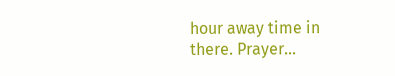hour away time in there. Prayer…